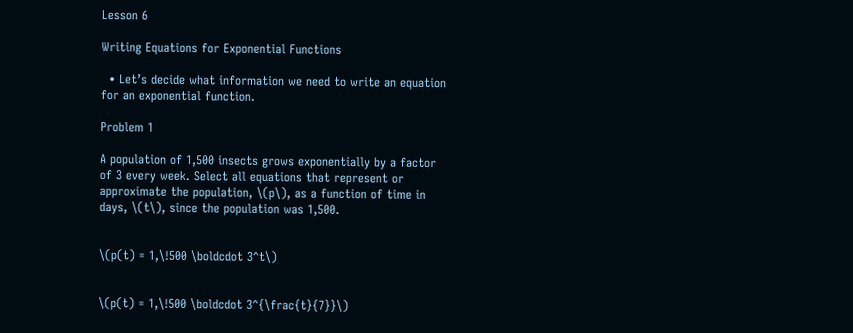Lesson 6

Writing Equations for Exponential Functions

  • Let’s decide what information we need to write an equation for an exponential function.

Problem 1

A population of 1,500 insects grows exponentially by a factor of 3 every week. Select all equations that represent or approximate the population, \(p\), as a function of time in days, \(t\), since the population was 1,500.


\(p(t) = 1,\!500 \boldcdot 3^t\)


\(p(t) = 1,\!500 \boldcdot 3^{\frac{t}{7}}\)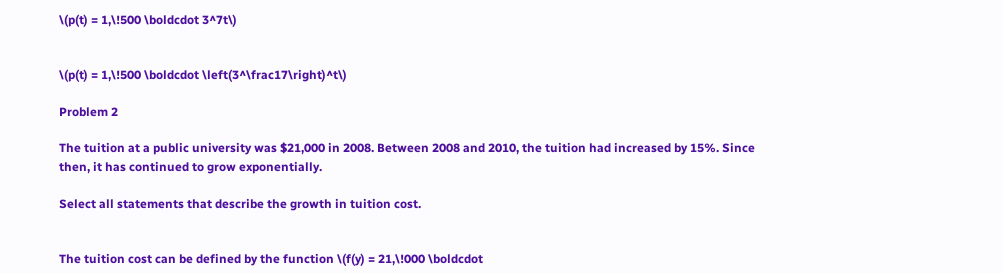\(p(t) = 1,\!500 \boldcdot 3^7t\)


\(p(t) = 1,\!500 \boldcdot \left(3^\frac17\right)^t\)

Problem 2

The tuition at a public university was $21,000 in 2008. Between 2008 and 2010, the tuition had increased by 15%. Since then, it has continued to grow exponentially.

Select all statements that describe the growth in tuition cost.


The tuition cost can be defined by the function \(f(y) = 21,\!000 \boldcdot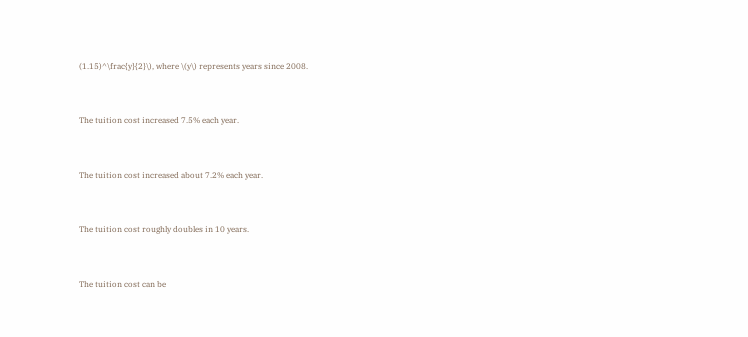(1.15)^\frac{y}{2}\), where \(y\) represents years since 2008.


The tuition cost increased 7.5% each year.


The tuition cost increased about 7.2% each year.


The tuition cost roughly doubles in 10 years.


The tuition cost can be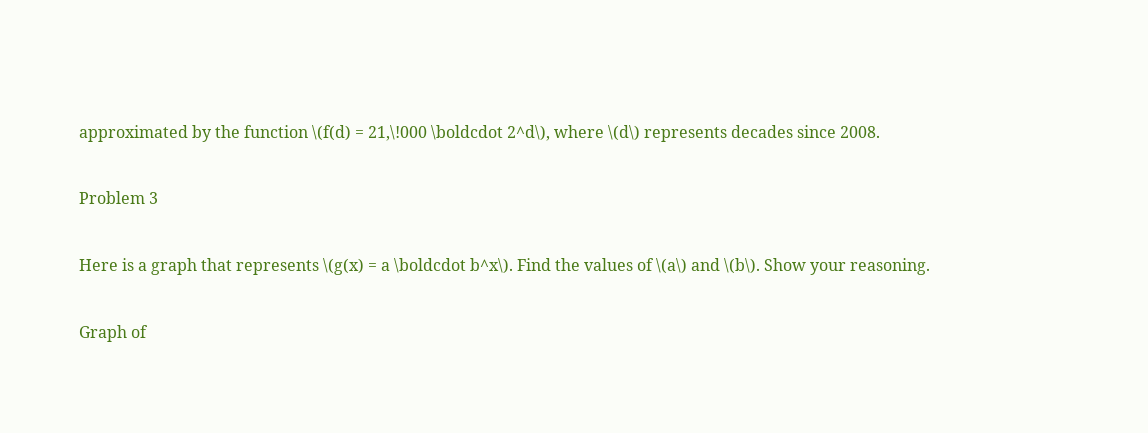approximated by the function \(f(d) = 21,\!000 \boldcdot 2^d\), where \(d\) represents decades since 2008.

Problem 3

Here is a graph that represents \(g(x) = a \boldcdot b^x\). Find the values of \(a\) and \(b\). Show your reasoning.

Graph of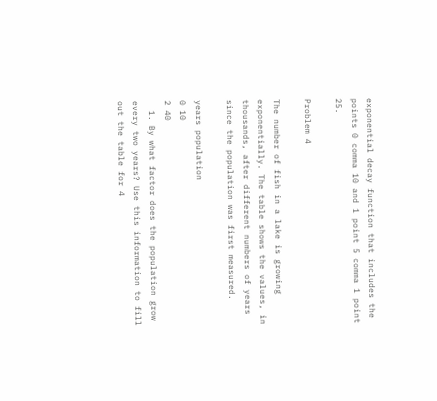exponential decay function that includes the points 0 comma 10 and 1 point 5 comma 1 point 25.

Problem 4

The number of fish in a lake is growing exponentially. The table shows the values, in thousands, after different numbers of years since the population was first measured.

years population
0 10
2 40
  1. By what factor does the population grow every two years? Use this information to fill out the table for 4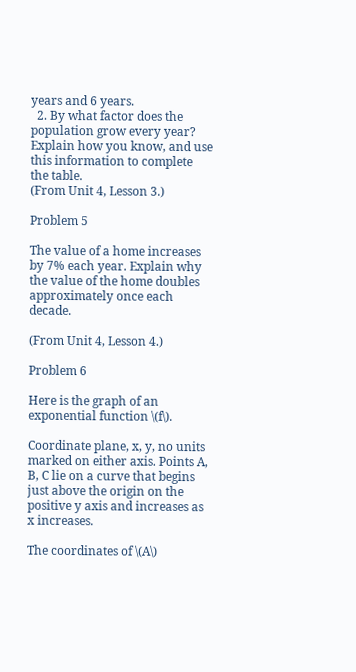years and 6 years.
  2. By what factor does the population grow every year? Explain how you know, and use this information to complete the table.
(From Unit 4, Lesson 3.)

Problem 5

The value of a home increases by 7% each year. Explain why the value of the home doubles approximately once each decade.

(From Unit 4, Lesson 4.)

Problem 6

Here is the graph of an exponential function \(f\).

Coordinate plane, x, y, no units marked on either axis. Points A, B, C lie on a curve that begins just above the origin on the positive y axis and increases as x increases.

The coordinates of \(A\)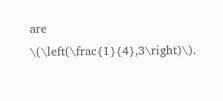are \(\left(\frac{1}{4},3\right)\).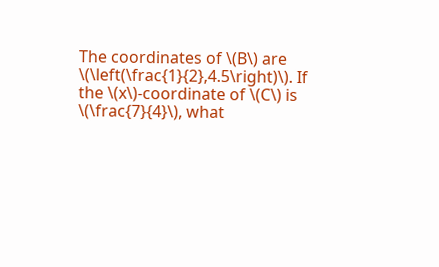The coordinates of \(B\) are \(\left(\frac{1}{2},4.5\right)\). If the \(x\)-coordinate of \(C\) is \(\frac{7}{4}\), what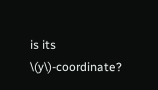is its \(y\)-coordinate?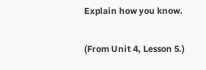Explain how you know.

(From Unit 4, Lesson 5.)